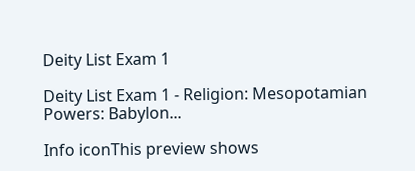Deity List Exam 1

Deity List Exam 1 - Religion: Mesopotamian Powers: Babylon...

Info iconThis preview shows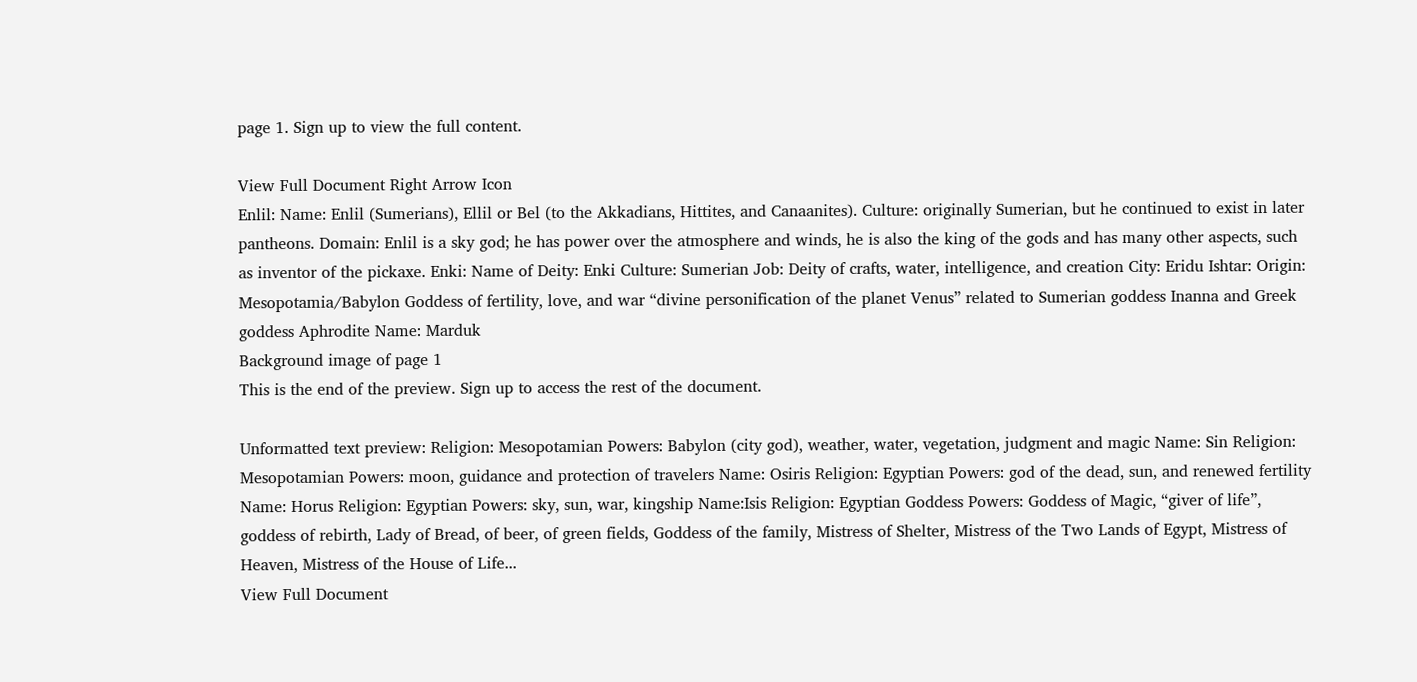page 1. Sign up to view the full content.

View Full Document Right Arrow Icon
Enlil: Name: Enlil (Sumerians), Ellil or Bel (to the Akkadians, Hittites, and Canaanites). Culture: originally Sumerian, but he continued to exist in later pantheons. Domain: Enlil is a sky god; he has power over the atmosphere and winds, he is also the king of the gods and has many other aspects, such as inventor of the pickaxe. Enki: Name of Deity: Enki Culture: Sumerian Job: Deity of crafts, water, intelligence, and creation City: Eridu Ishtar: Origin: Mesopotamia/Babylon Goddess of fertility, love, and war “divine personification of the planet Venus” related to Sumerian goddess Inanna and Greek goddess Aphrodite Name: Marduk
Background image of page 1
This is the end of the preview. Sign up to access the rest of the document.

Unformatted text preview: Religion: Mesopotamian Powers: Babylon (city god), weather, water, vegetation, judgment and magic Name: Sin Religion: Mesopotamian Powers: moon, guidance and protection of travelers Name: Osiris Religion: Egyptian Powers: god of the dead, sun, and renewed fertility Name: Horus Religion: Egyptian Powers: sky, sun, war, kingship Name:Isis Religion: Egyptian Goddess Powers: Goddess of Magic, “giver of life”, goddess of rebirth, Lady of Bread, of beer, of green fields, Goddess of the family, Mistress of Shelter, Mistress of the Two Lands of Egypt, Mistress of Heaven, Mistress of the House of Life...
View Full Document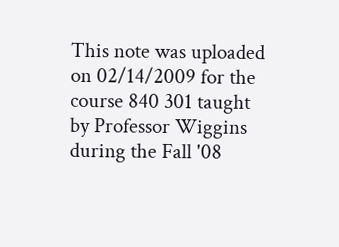This note was uploaded on 02/14/2009 for the course 840 301 taught by Professor Wiggins during the Fall '08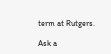term at Rutgers.

Ask a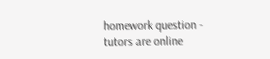homework question - tutors are online